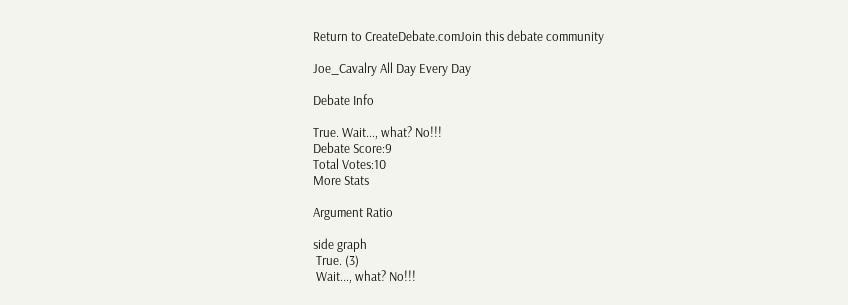Return to CreateDebate.comJoin this debate community

Joe_Cavalry All Day Every Day

Debate Info

True. Wait..., what? No!!!
Debate Score:9
Total Votes:10
More Stats

Argument Ratio

side graph
 True. (3)
 Wait..., what? No!!!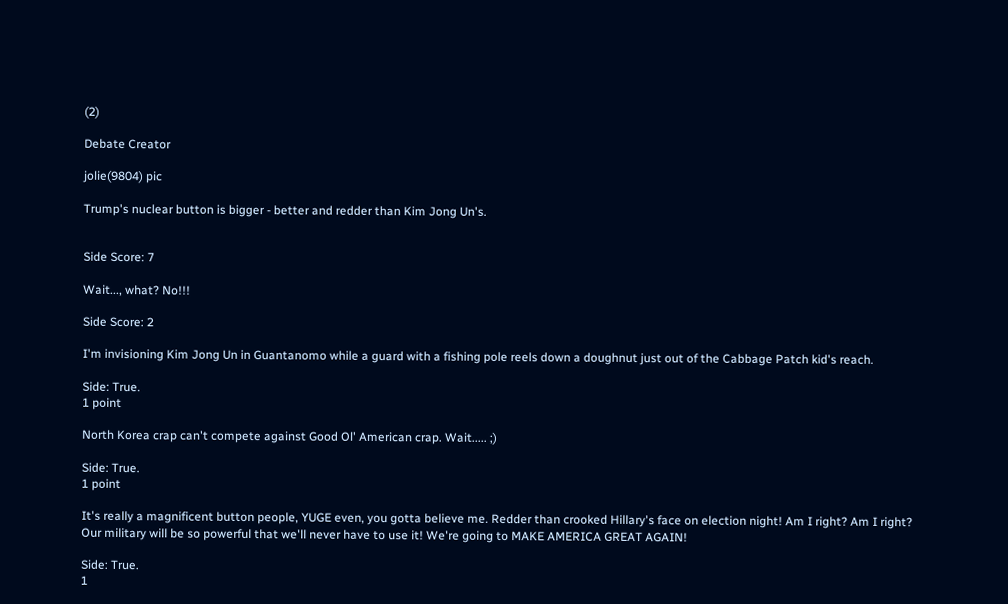(2)

Debate Creator

jolie(9804) pic

Trump's nuclear button is bigger - better and redder than Kim Jong Un's.


Side Score: 7

Wait..., what? No!!!

Side Score: 2

I'm invisioning Kim Jong Un in Guantanomo while a guard with a fishing pole reels down a doughnut just out of the Cabbage Patch kid's reach.

Side: True.
1 point

North Korea crap can't compete against Good Ol' American crap. Wait..... ;)

Side: True.
1 point

It's really a magnificent button people, YUGE even, you gotta believe me. Redder than crooked Hillary's face on election night! Am I right? Am I right? Our military will be so powerful that we'll never have to use it! We're going to MAKE AMERICA GREAT AGAIN!

Side: True.
1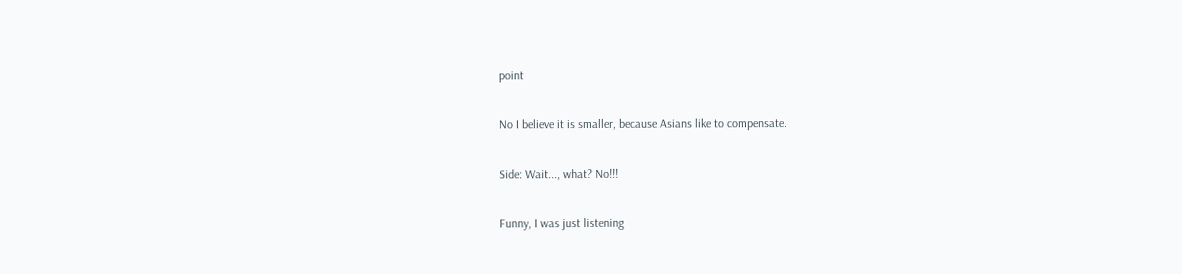point

No I believe it is smaller, because Asians like to compensate.

Side: Wait..., what? No!!!

Funny, I was just listening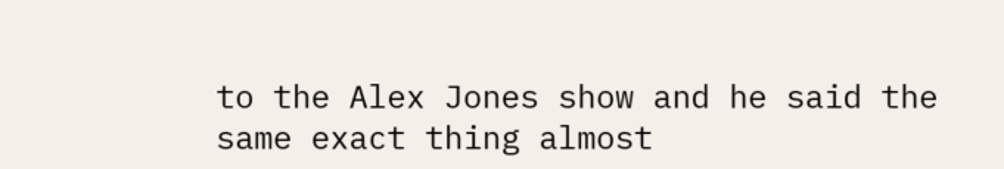to the Alex Jones show and he said the same exact thing almost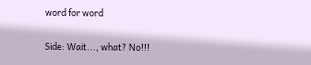word for word

Side: Wait..., what? No!!!